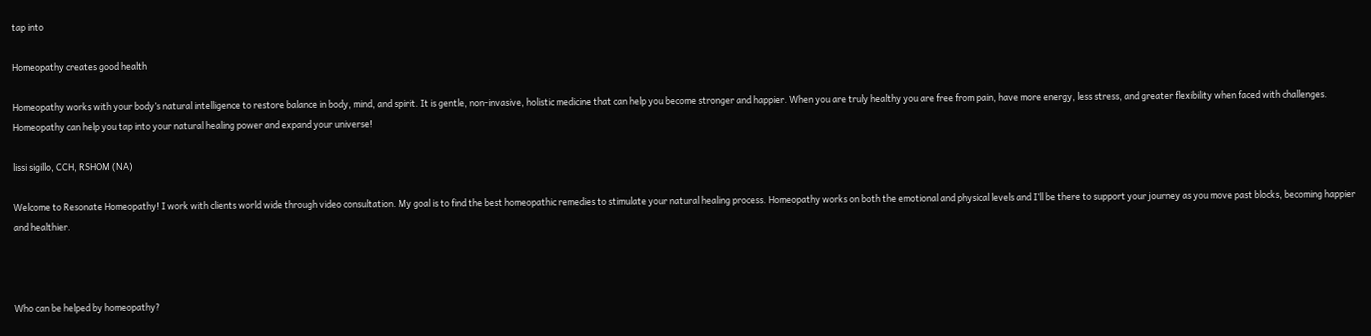tap into

Homeopathy creates good health

Homeopathy works with your body’s natural intelligence to restore balance in body, mind, and spirit. It is gentle, non-invasive, holistic medicine that can help you become stronger and happier. When you are truly healthy you are free from pain, have more energy, less stress, and greater flexibility when faced with challenges. Homeopathy can help you tap into your natural healing power and expand your universe!

lissi sigillo, CCH, RSHOM (NA)

Welcome to Resonate Homeopathy! I work with clients world wide through video consultation. My goal is to find the best homeopathic remedies to stimulate your natural healing process. Homeopathy works on both the emotional and physical levels and I’ll be there to support your journey as you move past blocks, becoming happier and healthier.



Who can be helped by homeopathy?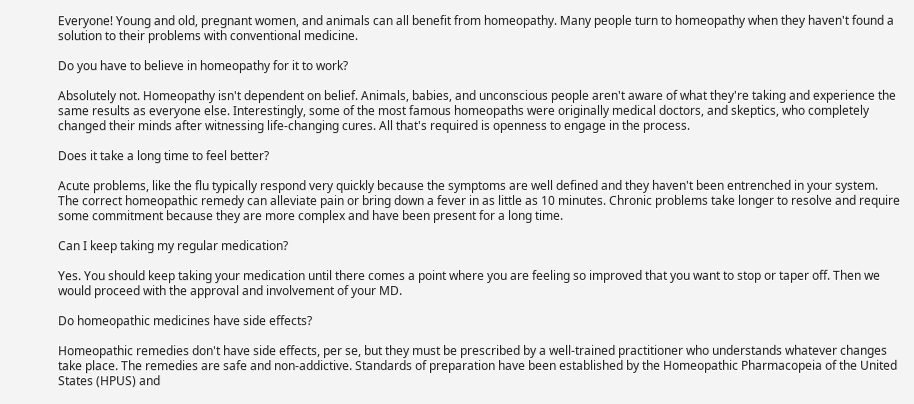Everyone! Young and old, pregnant women, and animals can all benefit from homeopathy. Many people turn to homeopathy when they haven't found a solution to their problems with conventional medicine.

Do you have to believe in homeopathy for it to work?

Absolutely not. Homeopathy isn't dependent on belief. Animals, babies, and unconscious people aren't aware of what they're taking and experience the same results as everyone else. Interestingly, some of the most famous homeopaths were originally medical doctors, and skeptics, who completely changed their minds after witnessing life-changing cures. All that's required is openness to engage in the process.

Does it take a long time to feel better?

Acute problems, like the flu typically respond very quickly because the symptoms are well defined and they haven't been entrenched in your system. The correct homeopathic remedy can alleviate pain or bring down a fever in as little as 10 minutes. Chronic problems take longer to resolve and require some commitment because they are more complex and have been present for a long time.

Can I keep taking my regular medication?

Yes. You should keep taking your medication until there comes a point where you are feeling so improved that you want to stop or taper off. Then we would proceed with the approval and involvement of your MD.

Do homeopathic medicines have side effects?

Homeopathic remedies don't have side effects, per se, but they must be prescribed by a well-trained practitioner who understands whatever changes take place. The remedies are safe and non-addictive. Standards of preparation have been established by the Homeopathic Pharmacopeia of the United States (HPUS) and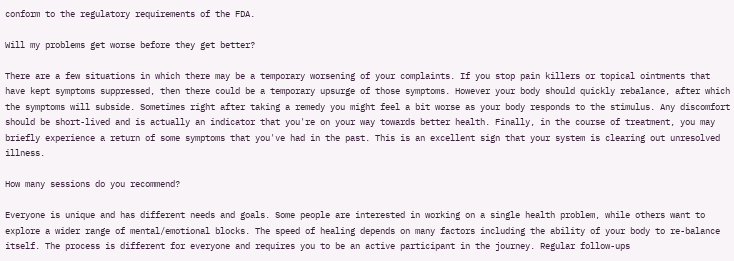conform to the regulatory requirements of the FDA.

Will my problems get worse before they get better?

There are a few situations in which there may be a temporary worsening of your complaints. If you stop pain killers or topical ointments that have kept symptoms suppressed, then there could be a temporary upsurge of those symptoms. However your body should quickly rebalance, after which the symptoms will subside. Sometimes right after taking a remedy you might feel a bit worse as your body responds to the stimulus. Any discomfort should be short-lived and is actually an indicator that you're on your way towards better health. Finally, in the course of treatment, you may briefly experience a return of some symptoms that you've had in the past. This is an excellent sign that your system is clearing out unresolved illness.

How many sessions do you recommend?

Everyone is unique and has different needs and goals. Some people are interested in working on a single health problem, while others want to explore a wider range of mental/emotional blocks. The speed of healing depends on many factors including the ability of your body to re-balance itself. The process is different for everyone and requires you to be an active participant in the journey. Regular follow-ups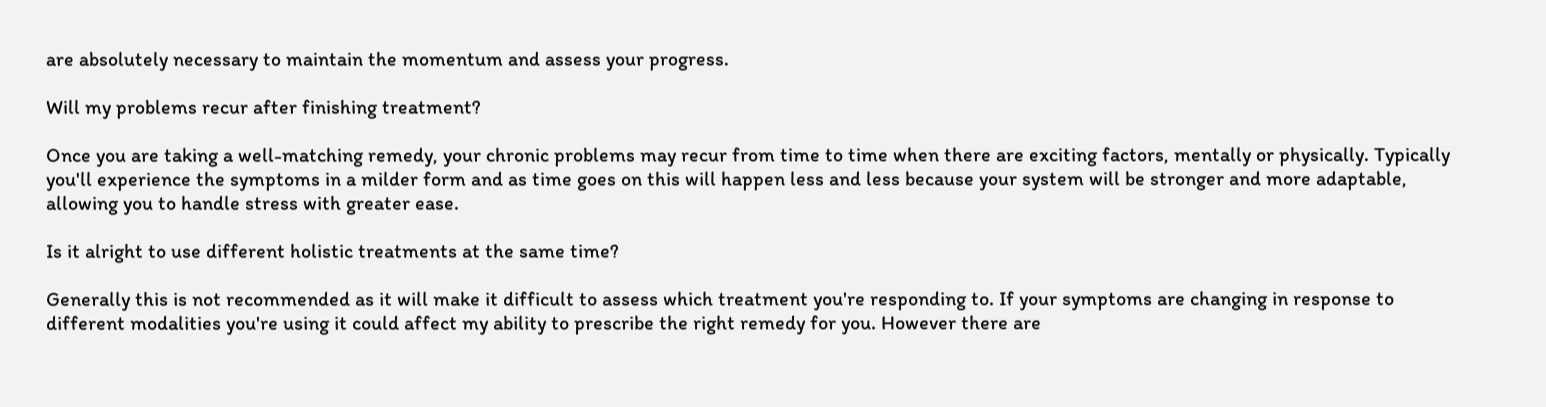are absolutely necessary to maintain the momentum and assess your progress.

Will my problems recur after finishing treatment?

Once you are taking a well-matching remedy, your chronic problems may recur from time to time when there are exciting factors, mentally or physically. Typically you'll experience the symptoms in a milder form and as time goes on this will happen less and less because your system will be stronger and more adaptable, allowing you to handle stress with greater ease.

Is it alright to use different holistic treatments at the same time?

Generally this is not recommended as it will make it difficult to assess which treatment you're responding to. If your symptoms are changing in response to different modalities you're using it could affect my ability to prescribe the right remedy for you. However there are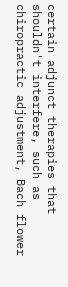certain adjunct therapies that shouldn't interfere, such as chiropractic adjustment, Bach flower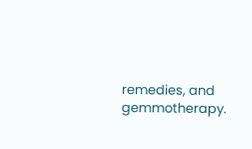remedies, and gemmotherapy.